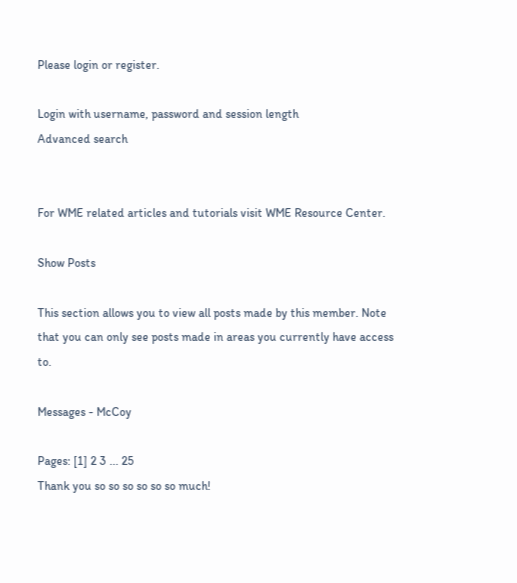Please login or register.

Login with username, password and session length
Advanced search


For WME related articles and tutorials visit WME Resource Center.

Show Posts

This section allows you to view all posts made by this member. Note that you can only see posts made in areas you currently have access to.

Messages - McCoy

Pages: [1] 2 3 ... 25
Thank you so so so so so so much!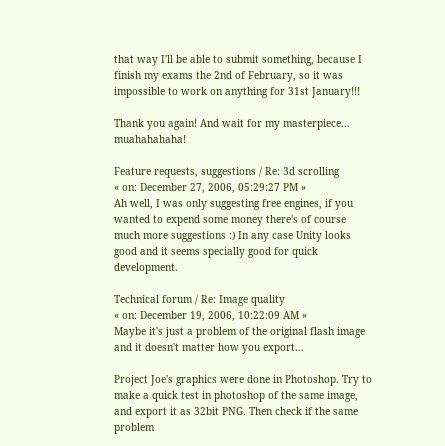that way I'll be able to submit something, because I finish my exams the 2nd of February, so it was impossible to work on anything for 31st January!!!

Thank you again! And wait for my masterpiece... muahahahaha!

Feature requests, suggestions / Re: 3d scrolling
« on: December 27, 2006, 05:29:27 PM »
Ah well, I was only suggesting free engines, if you wanted to expend some money there's of course much more suggestions :) In any case Unity looks good and it seems specially good for quick development.

Technical forum / Re: Image quality
« on: December 19, 2006, 10:22:09 AM »
Maybe it's just a problem of the original flash image and it doesn't matter how you export...

Project Joe's graphics were done in Photoshop. Try to make a quick test in photoshop of the same image, and export it as 32bit PNG. Then check if the same problem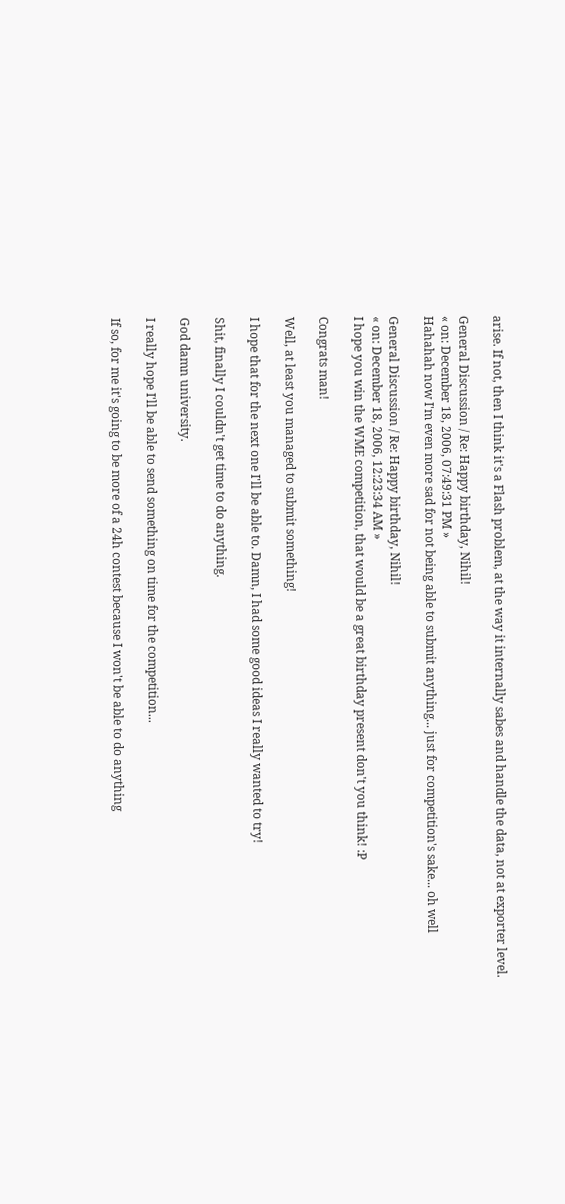arise. If not, then I think it's a Flash problem, at the way it internally sabes and handle the data, not at exporter level.

General Discussion / Re: Happy birthday, Nihil!
« on: December 18, 2006, 07:49:31 PM »
Hahahah now I'm even more sad for not being able to submit anything... just for competition's sake... oh well

General Discussion / Re: Happy birthday, Nihil!
« on: December 18, 2006, 12:23:34 AM »
I hope you win the WME competition, that would be a great birthday present don't you think! :P

Congrats man!

Well, at least you managed to submit something!

I hope that for the next one I'll be able to. Damn, I had some good ideas I really wanted to try!

Shit, finally I couldn't get time to do anything.

God damn university.

I really hope I'll be able to send something on time for the competition...

If so, for me it's going to be more of a 24h contest because I won't be able to do anything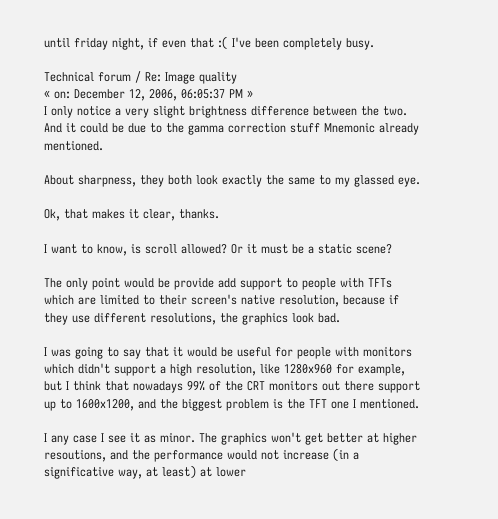until friday night, if even that :( I've been completely busy.

Technical forum / Re: Image quality
« on: December 12, 2006, 06:05:37 PM »
I only notice a very slight brightness difference between the two. And it could be due to the gamma correction stuff Mnemonic already mentioned.

About sharpness, they both look exactly the same to my glassed eye.

Ok, that makes it clear, thanks.

I want to know, is scroll allowed? Or it must be a static scene?

The only point would be provide add support to people with TFTs which are limited to their screen's native resolution, because if they use different resolutions, the graphics look bad.

I was going to say that it would be useful for people with monitors which didn't support a high resolution, like 1280x960 for example, but I think that nowadays 99% of the CRT monitors out there support up to 1600x1200, and the biggest problem is the TFT one I mentioned.

I any case I see it as minor. The graphics won't get better at higher resoutions, and the performance would not increase (in a significative way, at least) at lower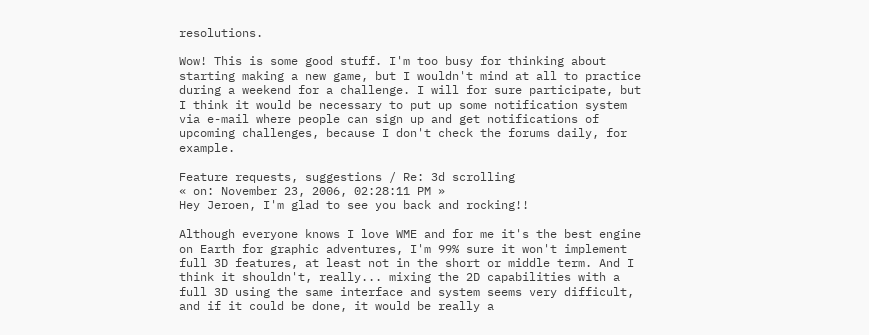resolutions.

Wow! This is some good stuff. I'm too busy for thinking about starting making a new game, but I wouldn't mind at all to practice during a weekend for a challenge. I will for sure participate, but I think it would be necessary to put up some notification system via e-mail where people can sign up and get notifications of upcoming challenges, because I don't check the forums daily, for example.

Feature requests, suggestions / Re: 3d scrolling
« on: November 23, 2006, 02:28:11 PM »
Hey Jeroen, I'm glad to see you back and rocking!!

Although everyone knows I love WME and for me it's the best engine on Earth for graphic adventures, I'm 99% sure it won't implement full 3D features, at least not in the short or middle term. And I think it shouldn't, really... mixing the 2D capabilities with a full 3D using the same interface and system seems very difficult, and if it could be done, it would be really a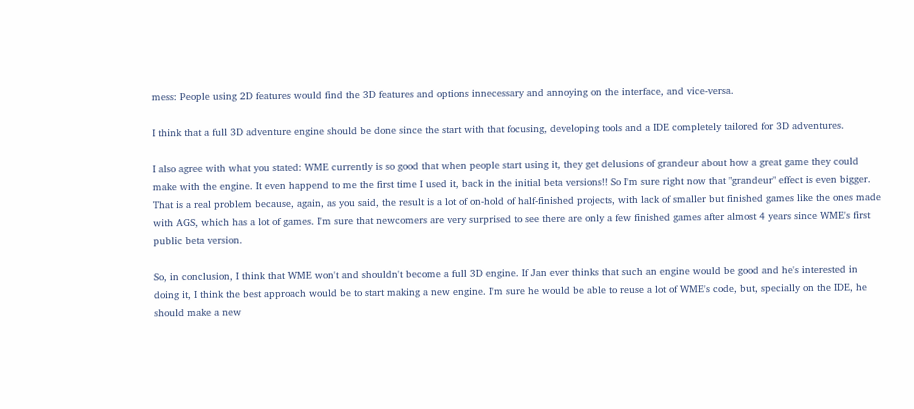mess: People using 2D features would find the 3D features and options innecessary and annoying on the interface, and vice-versa.

I think that a full 3D adventure engine should be done since the start with that focusing, developing tools and a IDE completely tailored for 3D adventures.

I also agree with what you stated: WME currently is so good that when people start using it, they get delusions of grandeur about how a great game they could make with the engine. It even happend to me the first time I used it, back in the initial beta versions!! So I'm sure right now that "grandeur" effect is even bigger. That is a real problem because, again, as you said, the result is a lot of on-hold of half-finished projects, with lack of smaller but finished games like the ones made with AGS, which has a lot of games. I'm sure that newcomers are very surprised to see there are only a few finished games after almost 4 years since WME's first public beta version.

So, in conclusion, I think that WME won't and shouldn't become a full 3D engine. If Jan ever thinks that such an engine would be good and he's interested in doing it, I think the best approach would be to start making a new engine. I'm sure he would be able to reuse a lot of WME's code, but, specially on the IDE, he should make a new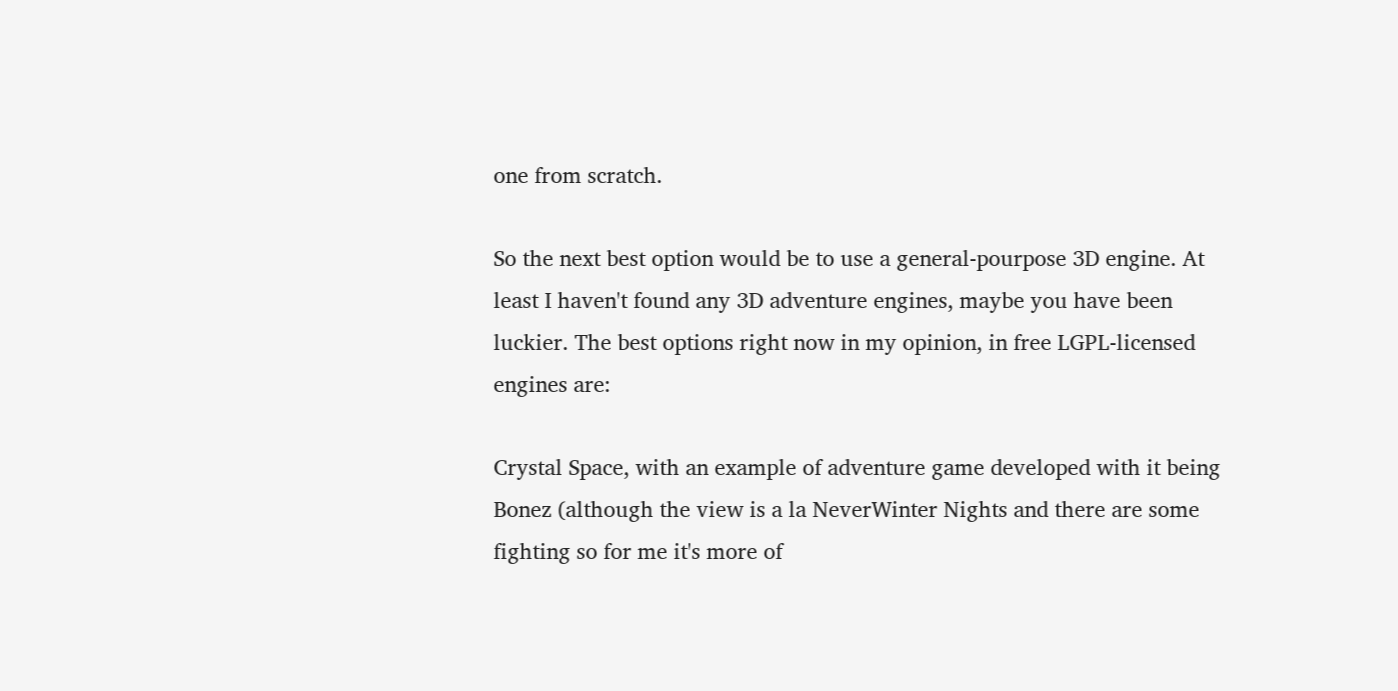one from scratch.

So the next best option would be to use a general-pourpose 3D engine. At least I haven't found any 3D adventure engines, maybe you have been luckier. The best options right now in my opinion, in free LGPL-licensed engines are:

Crystal Space, with an example of adventure game developed with it being Bonez (although the view is a la NeverWinter Nights and there are some fighting so for me it's more of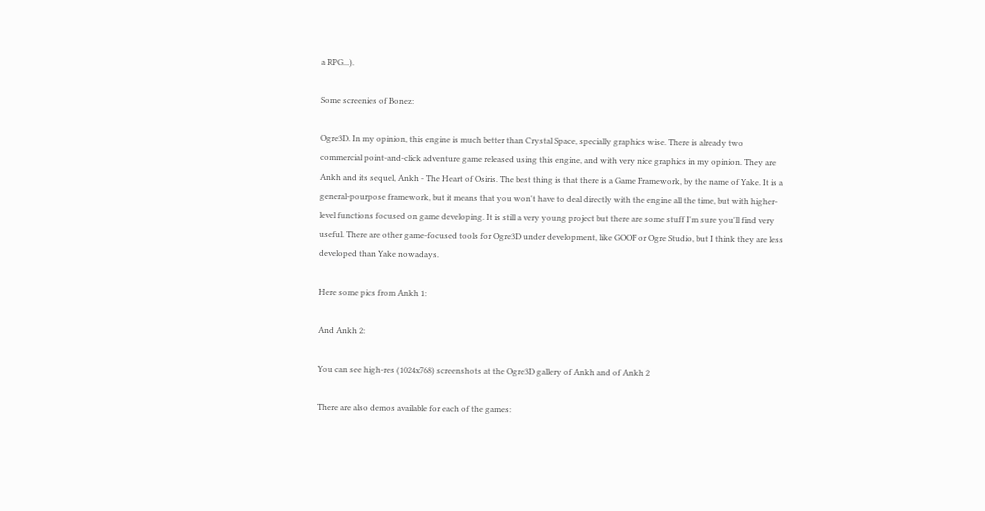a RPG...).

Some screenies of Bonez:

Ogre3D. In my opinion, this engine is much better than Crystal Space, specially graphics wise. There is already two commercial point-and-click adventure game released using this engine, and with very nice graphics in my opinion. They are Ankh and its sequel, Ankh - The Heart of Osiris. The best thing is that there is a Game Framework, by the name of Yake. It is a general-pourpose framework, but it means that you won't have to deal directly with the engine all the time, but with higher-level functions focused on game developing. It is still a very young project but there are some stuff I'm sure you'll find very useful. There are other game-focused tools for Ogre3D under development, like GOOF or Ogre Studio, but I think they are less developed than Yake nowadays.

Here some pics from Ankh 1:

And Ankh 2:

You can see high-res (1024x768) screenshots at the Ogre3D gallery of Ankh and of Ankh 2

There are also demos available for each of the games: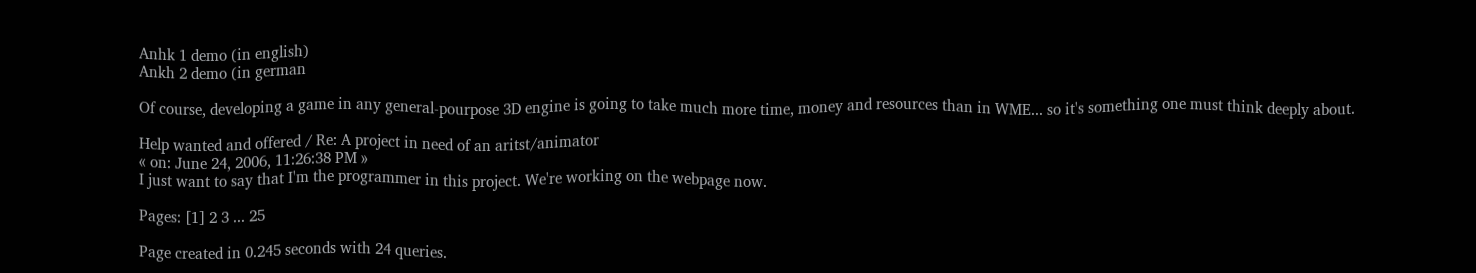Anhk 1 demo (in english)
Ankh 2 demo (in german

Of course, developing a game in any general-pourpose 3D engine is going to take much more time, money and resources than in WME... so it's something one must think deeply about.

Help wanted and offered / Re: A project in need of an aritst/animator
« on: June 24, 2006, 11:26:38 PM »
I just want to say that I'm the programmer in this project. We're working on the webpage now.

Pages: [1] 2 3 ... 25

Page created in 0.245 seconds with 24 queries.